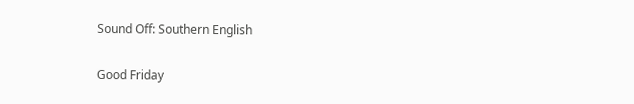Sound Off: Southern English

Good Friday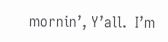mornin’, Y’all.  I’m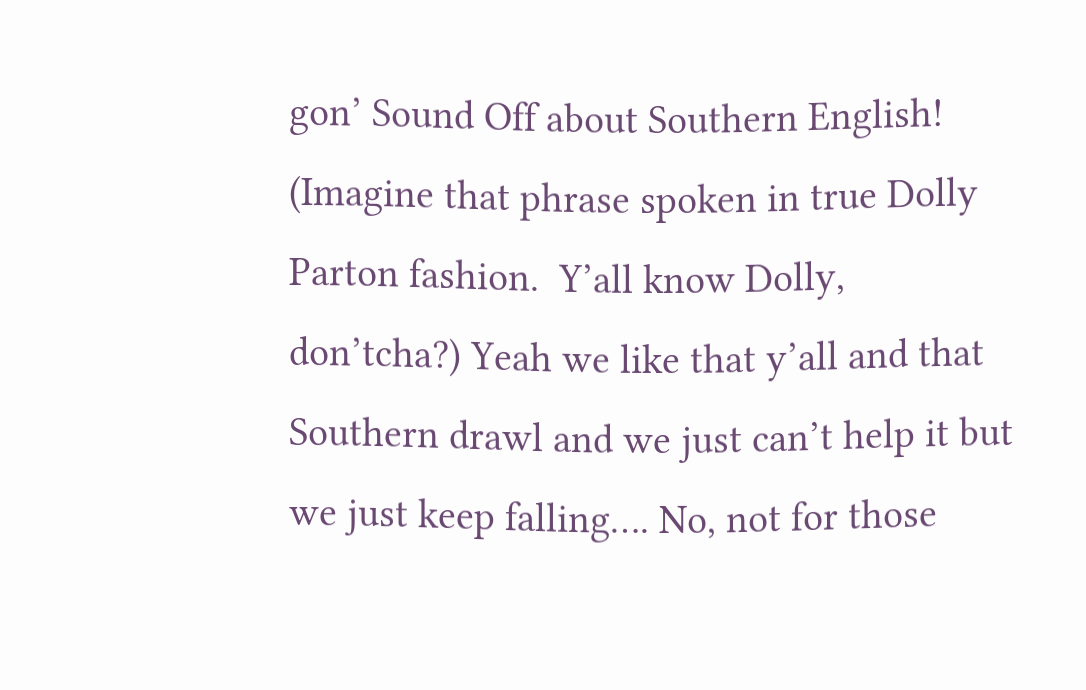gon’ Sound Off about Southern English! (Imagine that phrase spoken in true Dolly Parton fashion.  Y’all know Dolly, don’tcha?) Yeah we like that y’all and that Southern drawl and we just can’t help it but we just keep falling…. No, not for those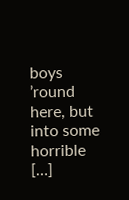boys ’round here, but into some horrible […]